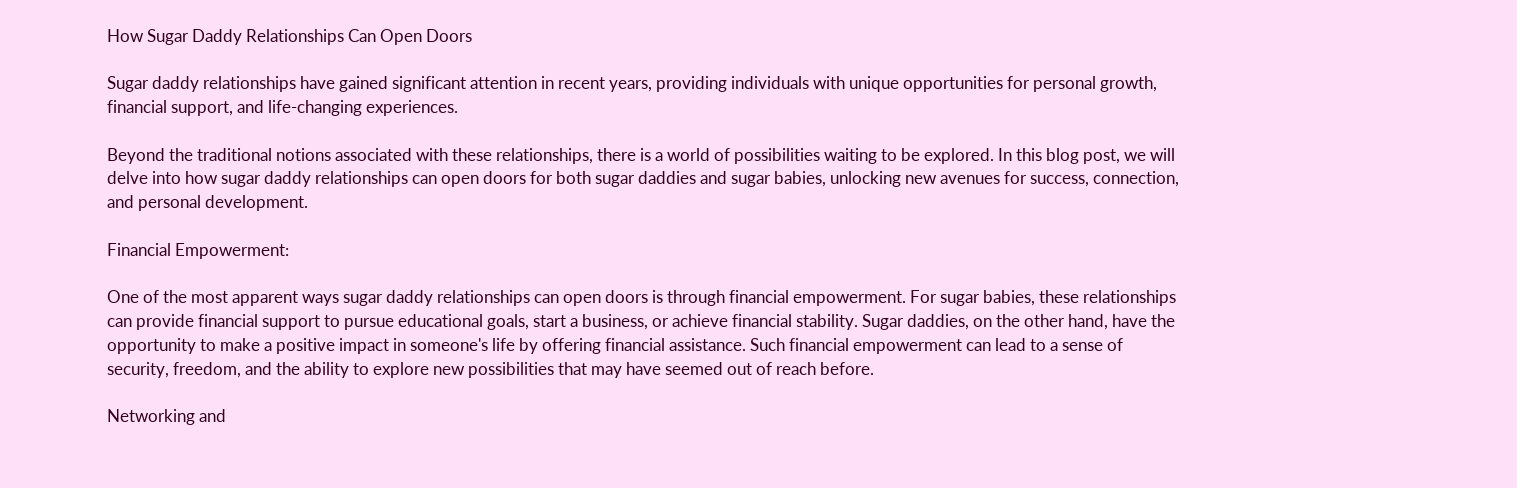How Sugar Daddy Relationships Can Open Doors

Sugar daddy relationships have gained significant attention in recent years, providing individuals with unique opportunities for personal growth, financial support, and life-changing experiences.

Beyond the traditional notions associated with these relationships, there is a world of possibilities waiting to be explored. In this blog post, we will delve into how sugar daddy relationships can open doors for both sugar daddies and sugar babies, unlocking new avenues for success, connection, and personal development.

Financial Empowerment:

One of the most apparent ways sugar daddy relationships can open doors is through financial empowerment. For sugar babies, these relationships can provide financial support to pursue educational goals, start a business, or achieve financial stability. Sugar daddies, on the other hand, have the opportunity to make a positive impact in someone's life by offering financial assistance. Such financial empowerment can lead to a sense of security, freedom, and the ability to explore new possibilities that may have seemed out of reach before.

Networking and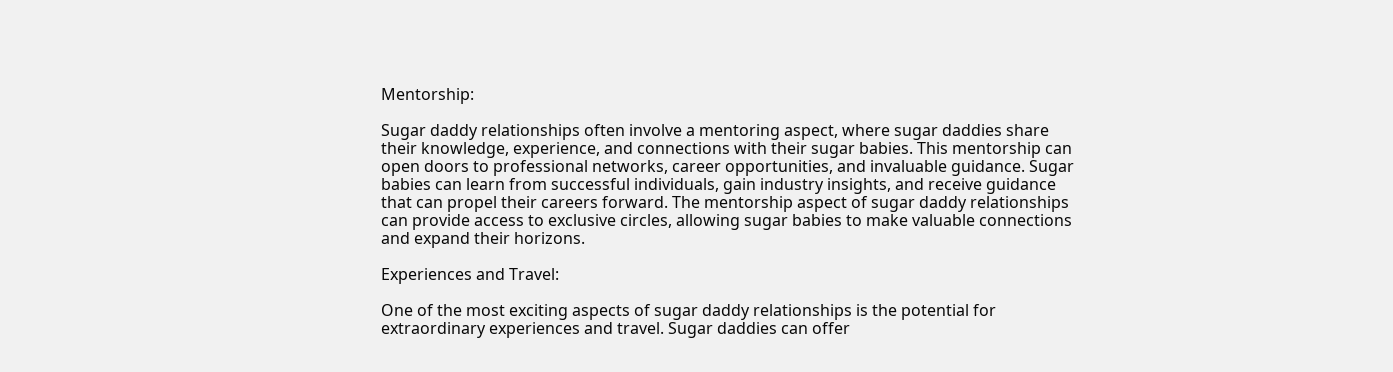Mentorship:

Sugar daddy relationships often involve a mentoring aspect, where sugar daddies share their knowledge, experience, and connections with their sugar babies. This mentorship can open doors to professional networks, career opportunities, and invaluable guidance. Sugar babies can learn from successful individuals, gain industry insights, and receive guidance that can propel their careers forward. The mentorship aspect of sugar daddy relationships can provide access to exclusive circles, allowing sugar babies to make valuable connections and expand their horizons.

Experiences and Travel:

One of the most exciting aspects of sugar daddy relationships is the potential for extraordinary experiences and travel. Sugar daddies can offer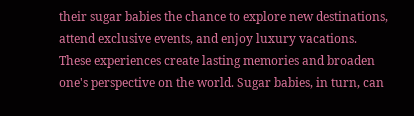their sugar babies the chance to explore new destinations, attend exclusive events, and enjoy luxury vacations. These experiences create lasting memories and broaden one's perspective on the world. Sugar babies, in turn, can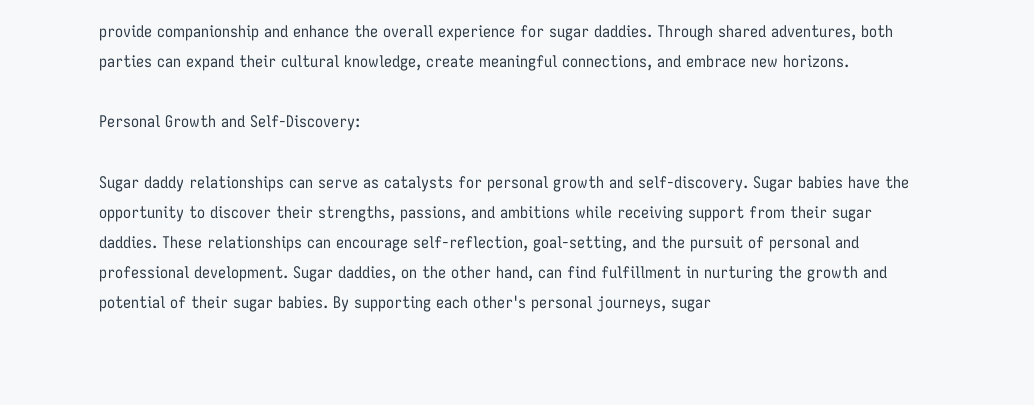provide companionship and enhance the overall experience for sugar daddies. Through shared adventures, both parties can expand their cultural knowledge, create meaningful connections, and embrace new horizons.

Personal Growth and Self-Discovery:

Sugar daddy relationships can serve as catalysts for personal growth and self-discovery. Sugar babies have the opportunity to discover their strengths, passions, and ambitions while receiving support from their sugar daddies. These relationships can encourage self-reflection, goal-setting, and the pursuit of personal and professional development. Sugar daddies, on the other hand, can find fulfillment in nurturing the growth and potential of their sugar babies. By supporting each other's personal journeys, sugar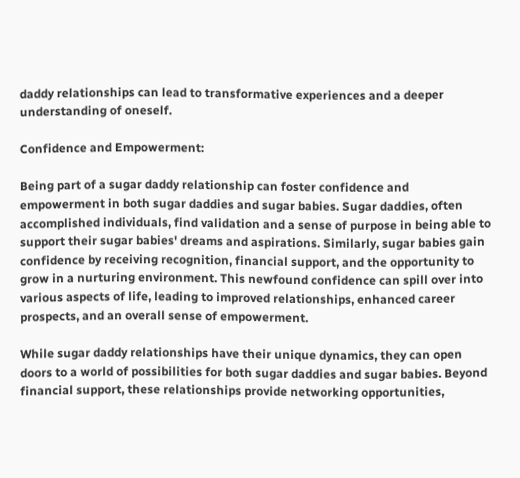daddy relationships can lead to transformative experiences and a deeper understanding of oneself.

Confidence and Empowerment:

Being part of a sugar daddy relationship can foster confidence and empowerment in both sugar daddies and sugar babies. Sugar daddies, often accomplished individuals, find validation and a sense of purpose in being able to support their sugar babies' dreams and aspirations. Similarly, sugar babies gain confidence by receiving recognition, financial support, and the opportunity to grow in a nurturing environment. This newfound confidence can spill over into various aspects of life, leading to improved relationships, enhanced career prospects, and an overall sense of empowerment.

While sugar daddy relationships have their unique dynamics, they can open doors to a world of possibilities for both sugar daddies and sugar babies. Beyond financial support, these relationships provide networking opportunities,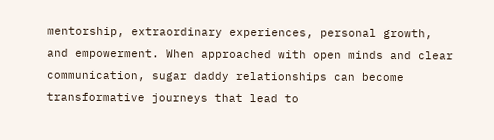mentorship, extraordinary experiences, personal growth, and empowerment. When approached with open minds and clear communication, sugar daddy relationships can become transformative journeys that lead to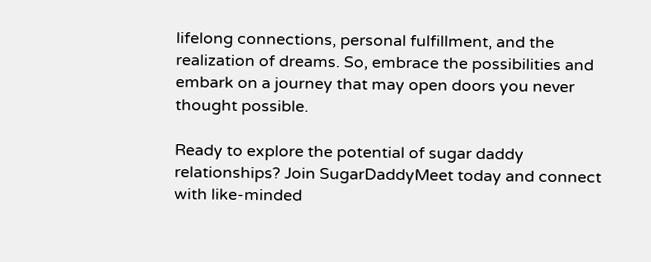lifelong connections, personal fulfillment, and the realization of dreams. So, embrace the possibilities and embark on a journey that may open doors you never thought possible.

Ready to explore the potential of sugar daddy relationships? Join SugarDaddyMeet today and connect with like-minded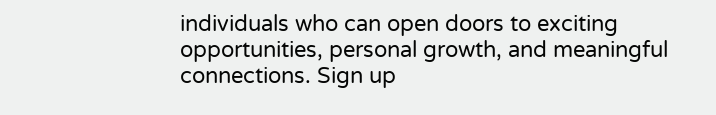individuals who can open doors to exciting opportunities, personal growth, and meaningful connections. Sign up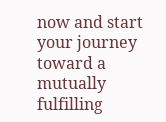now and start your journey toward a mutually fulfilling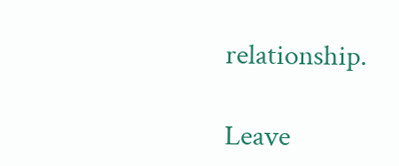relationship.

Leave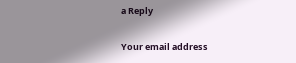a Reply

Your email address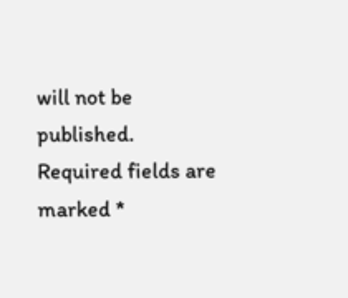will not be published. Required fields are marked *